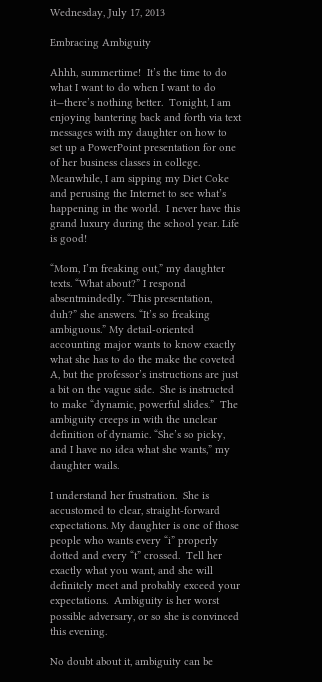Wednesday, July 17, 2013

Embracing Ambiguity

Ahhh, summertime!  It’s the time to do what I want to do when I want to do it—there’s nothing better.  Tonight, I am enjoying bantering back and forth via text messages with my daughter on how to set up a PowerPoint presentation for one of her business classes in college.  Meanwhile, I am sipping my Diet Coke and perusing the Internet to see what’s happening in the world.  I never have this grand luxury during the school year. Life is good!

“Mom, I’m freaking out,” my daughter texts. “What about?” I respond absentmindedly. “This presentation, duh?” she answers. “It’s so freaking ambiguous.” My detail-oriented accounting major wants to know exactly what she has to do the make the coveted A, but the professor’s instructions are just a bit on the vague side.  She is instructed to make “dynamic, powerful slides.”  The ambiguity creeps in with the unclear definition of dynamic. “She’s so picky, and I have no idea what she wants,” my daughter wails.

I understand her frustration.  She is accustomed to clear, straight-forward expectations. My daughter is one of those people who wants every “i” properly dotted and every “t” crossed.  Tell her exactly what you want, and she will definitely meet and probably exceed your expectations.  Ambiguity is her worst possible adversary, or so she is convinced this evening.

No doubt about it, ambiguity can be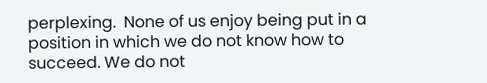perplexing.  None of us enjoy being put in a position in which we do not know how to succeed. We do not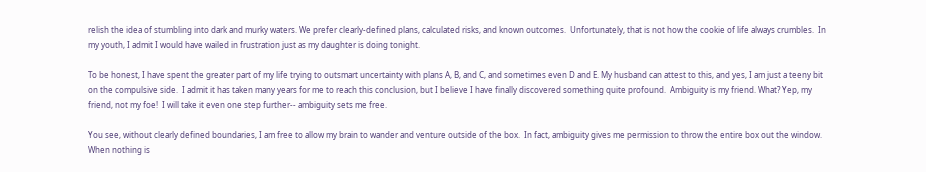relish the idea of stumbling into dark and murky waters. We prefer clearly-defined plans, calculated risks, and known outcomes.  Unfortunately, that is not how the cookie of life always crumbles.  In my youth, I admit I would have wailed in frustration just as my daughter is doing tonight.

To be honest, I have spent the greater part of my life trying to outsmart uncertainty with plans A, B, and C, and sometimes even D and E. My husband can attest to this, and yes, I am just a teeny bit on the compulsive side.  I admit it has taken many years for me to reach this conclusion, but I believe I have finally discovered something quite profound.  Ambiguity is my friend. What? Yep, my friend, not my foe!  I will take it even one step further-- ambiguity sets me free.

You see, without clearly defined boundaries, I am free to allow my brain to wander and venture outside of the box.  In fact, ambiguity gives me permission to throw the entire box out the window.  When nothing is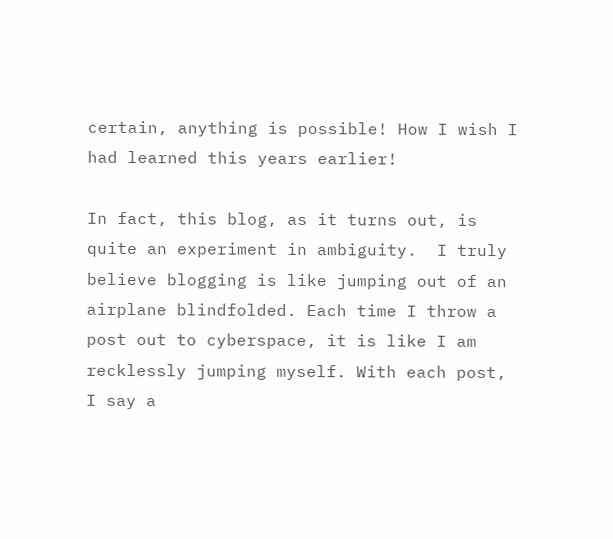certain, anything is possible! How I wish I had learned this years earlier!

In fact, this blog, as it turns out, is quite an experiment in ambiguity.  I truly believe blogging is like jumping out of an airplane blindfolded. Each time I throw a post out to cyberspace, it is like I am recklessly jumping myself. With each post, I say a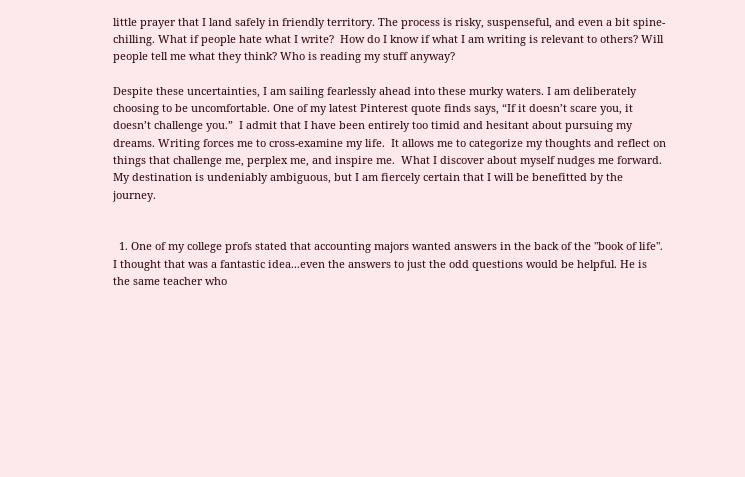little prayer that I land safely in friendly territory. The process is risky, suspenseful, and even a bit spine-chilling. What if people hate what I write?  How do I know if what I am writing is relevant to others? Will people tell me what they think? Who is reading my stuff anyway?

Despite these uncertainties, I am sailing fearlessly ahead into these murky waters. I am deliberately choosing to be uncomfortable. One of my latest Pinterest quote finds says, “If it doesn’t scare you, it doesn’t challenge you.”  I admit that I have been entirely too timid and hesitant about pursuing my dreams. Writing forces me to cross-examine my life.  It allows me to categorize my thoughts and reflect on things that challenge me, perplex me, and inspire me.  What I discover about myself nudges me forward.  My destination is undeniably ambiguous, but I am fiercely certain that I will be benefitted by the journey.


  1. One of my college profs stated that accounting majors wanted answers in the back of the "book of life". I thought that was a fantastic idea...even the answers to just the odd questions would be helpful. He is the same teacher who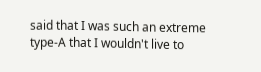said that I was such an extreme type-A that I wouldn't live to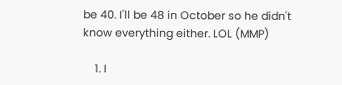be 40. I'll be 48 in October so he didn't know everything either. LOL (MMP)

    1. I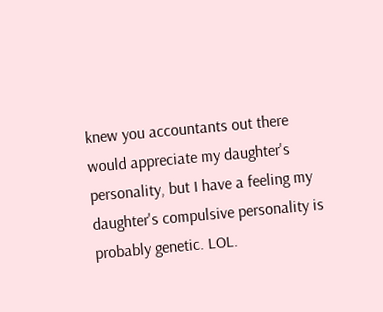knew you accountants out there would appreciate my daughter's personality, but I have a feeling my daughter's compulsive personality is probably genetic. LOL.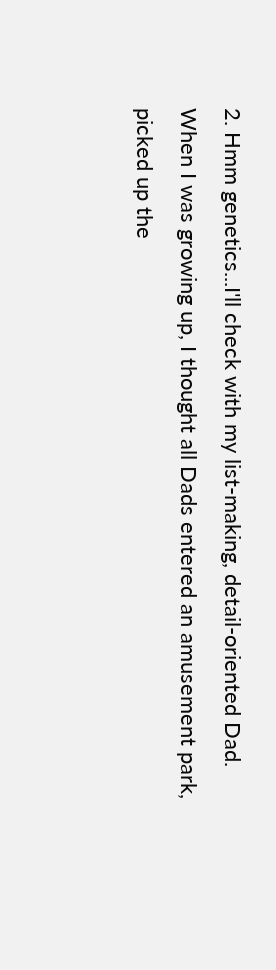2. Hmm genetics...I'll check with my list-making, detail-oriented Dad. When I was growing up, I thought all Dads entered an amusement park, picked up the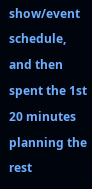show/event schedule, and then spent the 1st 20 minutes planning the rest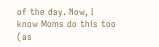of the day. Now, I know Moms do this too (as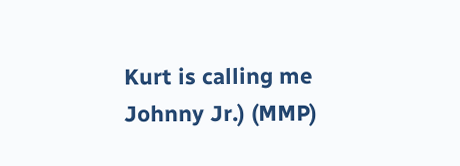Kurt is calling me Johnny Jr.) (MMP)